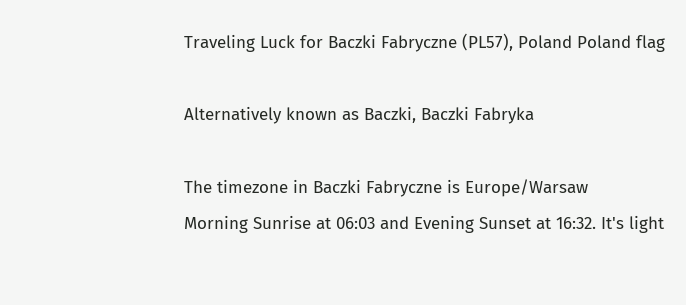Traveling Luck for Baczki Fabryczne (PL57), Poland Poland flag

Alternatively known as Baczki, Baczki Fabryka

The timezone in Baczki Fabryczne is Europe/Warsaw
Morning Sunrise at 06:03 and Evening Sunset at 16:32. It's light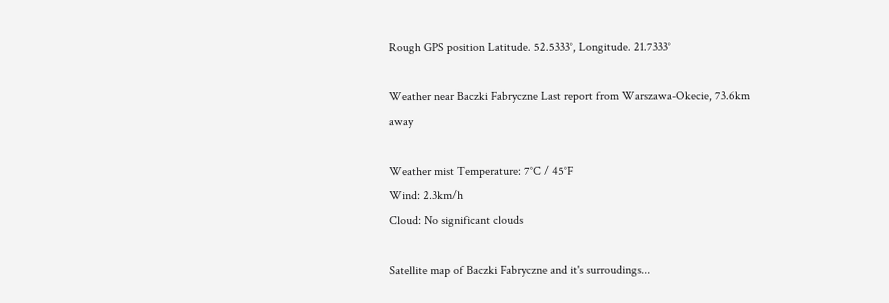Rough GPS position Latitude. 52.5333°, Longitude. 21.7333°

Weather near Baczki Fabryczne Last report from Warszawa-Okecie, 73.6km away

Weather mist Temperature: 7°C / 45°F
Wind: 2.3km/h
Cloud: No significant clouds

Satellite map of Baczki Fabryczne and it's surroudings...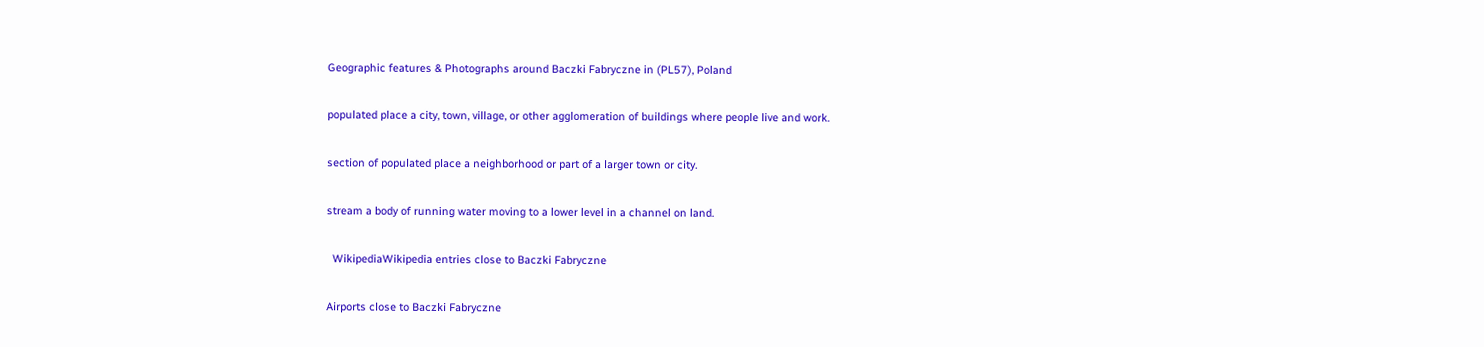Geographic features & Photographs around Baczki Fabryczne in (PL57), Poland

populated place a city, town, village, or other agglomeration of buildings where people live and work.

section of populated place a neighborhood or part of a larger town or city.

stream a body of running water moving to a lower level in a channel on land.

  WikipediaWikipedia entries close to Baczki Fabryczne

Airports close to Baczki Fabryczne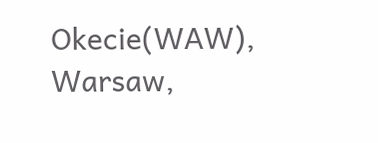Okecie(WAW), Warsaw,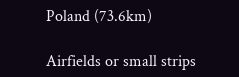Poland (73.6km)

Airfields or small strips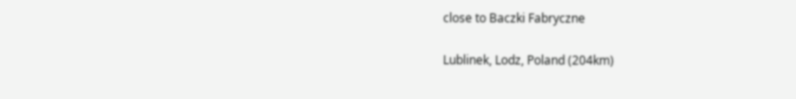close to Baczki Fabryczne

Lublinek, Lodz, Poland (204km)